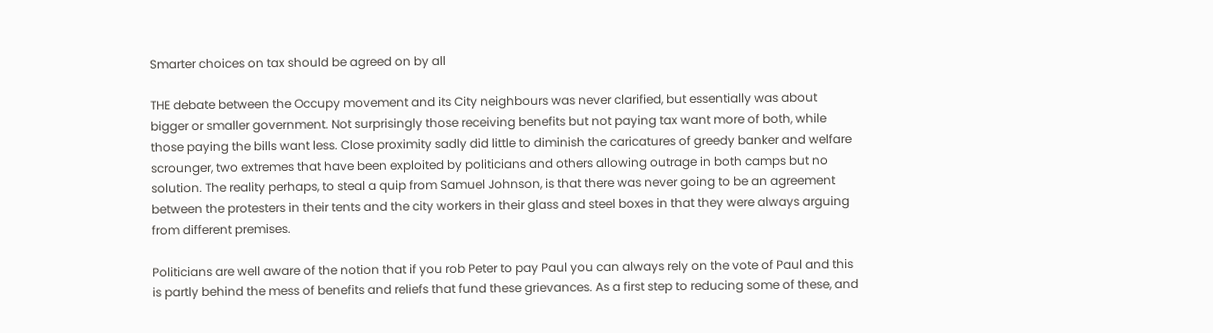Smarter choices on tax should be agreed on by all

THE debate between the Occupy movement and its City neighbours was never clarified, but essentially was about bigger or smaller government. Not surprisingly those receiving benefits but not paying tax want more of both, while those paying the bills want less. Close proximity sadly did little to diminish the caricatures of greedy banker and welfare scrounger, two extremes that have been exploited by politicians and others allowing outrage in both camps but no solution. The reality perhaps, to steal a quip from Samuel Johnson, is that there was never going to be an agreement between the protesters in their tents and the city workers in their glass and steel boxes in that they were always arguing from different premises.

Politicians are well aware of the notion that if you rob Peter to pay Paul you can always rely on the vote of Paul and this is partly behind the mess of benefits and reliefs that fund these grievances. As a first step to reducing some of these, and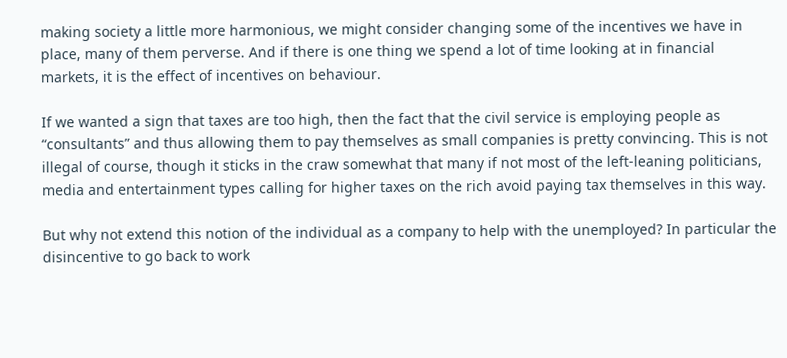making society a little more harmonious, we might consider changing some of the incentives we have in place, many of them perverse. And if there is one thing we spend a lot of time looking at in financial markets, it is the effect of incentives on behaviour.

If we wanted a sign that taxes are too high, then the fact that the civil service is employing people as “consultants” and thus allowing them to pay themselves as small companies is pretty convincing. This is not illegal of course, though it sticks in the craw somewhat that many if not most of the left-leaning politicians, media and entertainment types calling for higher taxes on the rich avoid paying tax themselves in this way.

But why not extend this notion of the individual as a company to help with the unemployed? In particular the disincentive to go back to work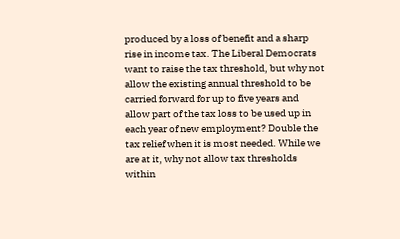produced by a loss of benefit and a sharp rise in income tax. The Liberal Democrats want to raise the tax threshold, but why not allow the existing annual threshold to be carried forward for up to five years and allow part of the tax loss to be used up in each year of new employment? Double the tax relief when it is most needed. While we are at it, why not allow tax thresholds within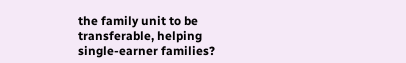the family unit to be transferable, helping single-earner families?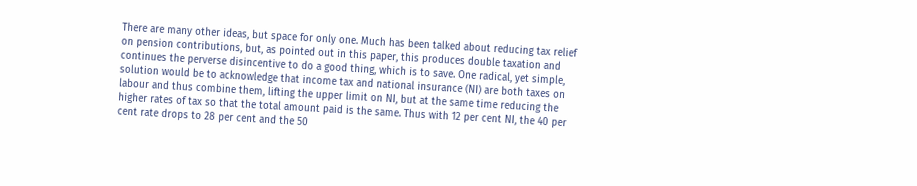There are many other ideas, but space for only one. Much has been talked about reducing tax relief on pension contributions, but, as pointed out in this paper, this produces double taxation and continues the perverse disincentive to do a good thing, which is to save. One radical, yet simple, solution would be to acknowledge that income tax and national insurance (NI) are both taxes on labour and thus combine them, lifting the upper limit on NI, but at the same time reducing the higher rates of tax so that the total amount paid is the same. Thus with 12 per cent NI, the 40 per cent rate drops to 28 per cent and the 50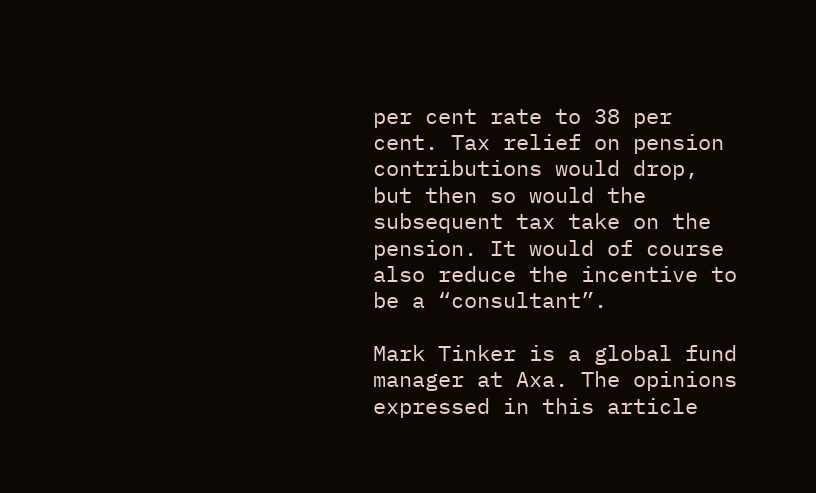per cent rate to 38 per cent. Tax relief on pension contributions would drop, but then so would the subsequent tax take on the pension. It would of course also reduce the incentive to be a “consultant”.

Mark Tinker is a global fund manager at Axa. The opinions expressed in this article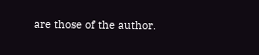are those of the author.